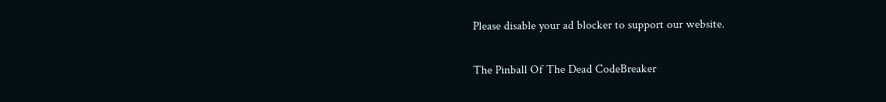Please disable your ad blocker to support our website.

The Pinball Of The Dead CodeBreaker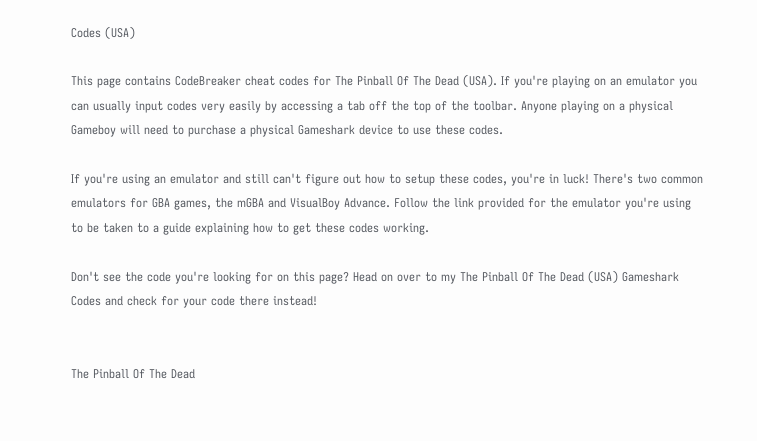Codes (USA)

This page contains CodeBreaker cheat codes for The Pinball Of The Dead (USA). If you're playing on an emulator you can usually input codes very easily by accessing a tab off the top of the toolbar. Anyone playing on a physical Gameboy will need to purchase a physical Gameshark device to use these codes.

If you're using an emulator and still can't figure out how to setup these codes, you're in luck! There's two common emulators for GBA games, the mGBA and VisualBoy Advance. Follow the link provided for the emulator you're using to be taken to a guide explaining how to get these codes working.

Don't see the code you're looking for on this page? Head on over to my The Pinball Of The Dead (USA) Gameshark Codes and check for your code there instead!


The Pinball Of The Dead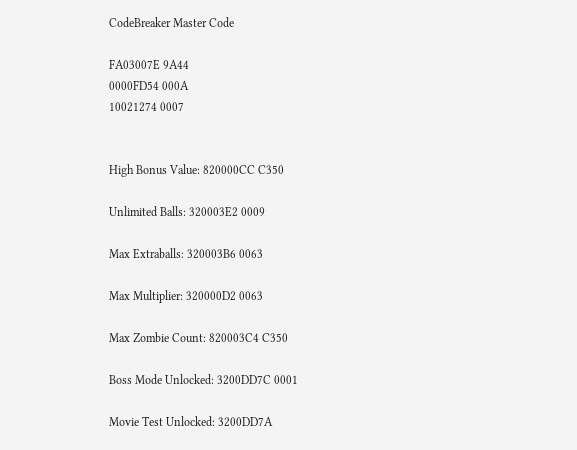CodeBreaker Master Code

FA03007E 9A44
0000FD54 000A
10021274 0007


High Bonus Value: 820000CC C350

Unlimited Balls: 320003E2 0009

Max Extraballs: 320003B6 0063

Max Multiplier: 320000D2 0063

Max Zombie Count: 820003C4 C350

Boss Mode Unlocked: 3200DD7C 0001

Movie Test Unlocked: 3200DD7A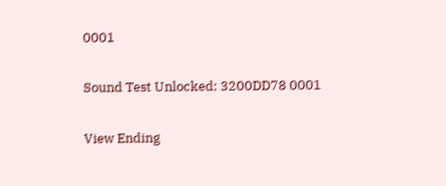0001

Sound Test Unlocked: 3200DD78 0001

View Ending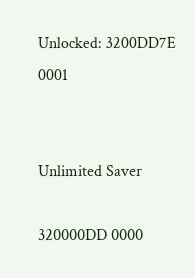Unlocked: 3200DD7E 0001


Unlimited Saver

320000DD 0000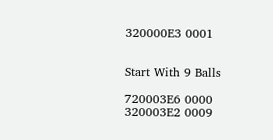320000E3 0001


Start With 9 Balls

720003E6 0000
320003E2 0009